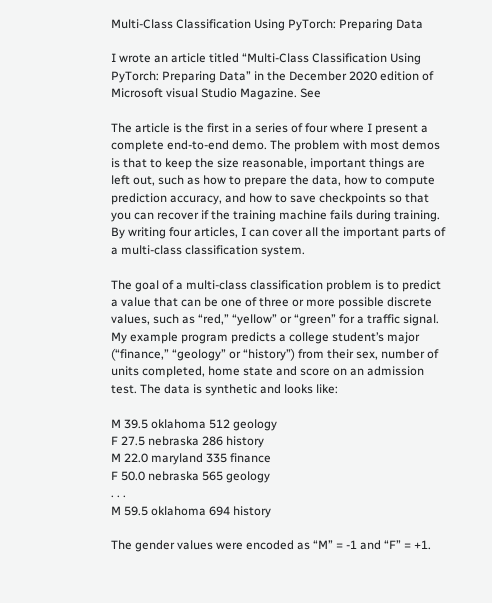Multi-Class Classification Using PyTorch: Preparing Data

I wrote an article titled “Multi-Class Classification Using PyTorch: Preparing Data” in the December 2020 edition of Microsoft visual Studio Magazine. See

The article is the first in a series of four where I present a complete end-to-end demo. The problem with most demos is that to keep the size reasonable, important things are left out, such as how to prepare the data, how to compute prediction accuracy, and how to save checkpoints so that you can recover if the training machine fails during training. By writing four articles, I can cover all the important parts of a multi-class classification system.

The goal of a multi-class classification problem is to predict a value that can be one of three or more possible discrete values, such as “red,” “yellow” or “green” for a traffic signal. My example program predicts a college student’s major (“finance,” “geology” or “history”) from their sex, number of units completed, home state and score on an admission test. The data is synthetic and looks like:

M 39.5 oklahoma 512 geology
F 27.5 nebraska 286 history
M 22.0 maryland 335 finance
F 50.0 nebraska 565 geology
. . .
M 59.5 oklahoma 694 history

The gender values were encoded as “M” = -1 and “F” = +1.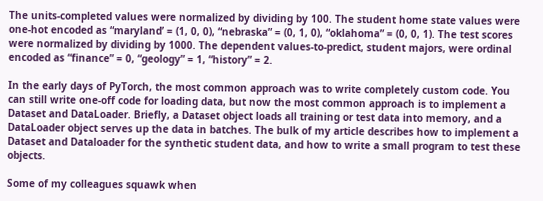The units-completed values were normalized by dividing by 100. The student home state values were one-hot encoded as “maryland’ = (1, 0, 0), “nebraska” = (0, 1, 0), “oklahoma” = (0, 0, 1). The test scores were normalized by dividing by 1000. The dependent values-to-predict, student majors, were ordinal encoded as “finance” = 0, “geology” = 1, “history” = 2.

In the early days of PyTorch, the most common approach was to write completely custom code. You can still write one-off code for loading data, but now the most common approach is to implement a Dataset and DataLoader. Briefly, a Dataset object loads all training or test data into memory, and a DataLoader object serves up the data in batches. The bulk of my article describes how to implement a Dataset and Dataloader for the synthetic student data, and how to write a small program to test these objects.

Some of my colleagues squawk when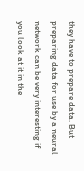they have to prepare data. But preparing data for use by a neural network can be very interesting if you look at it in the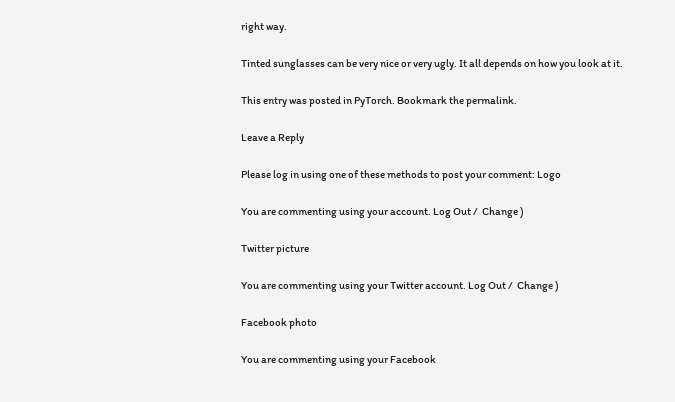right way.

Tinted sunglasses can be very nice or very ugly. It all depends on how you look at it.

This entry was posted in PyTorch. Bookmark the permalink.

Leave a Reply

Please log in using one of these methods to post your comment: Logo

You are commenting using your account. Log Out /  Change )

Twitter picture

You are commenting using your Twitter account. Log Out /  Change )

Facebook photo

You are commenting using your Facebook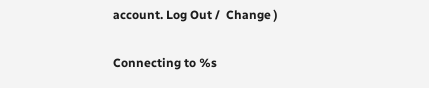account. Log Out /  Change )

Connecting to %s